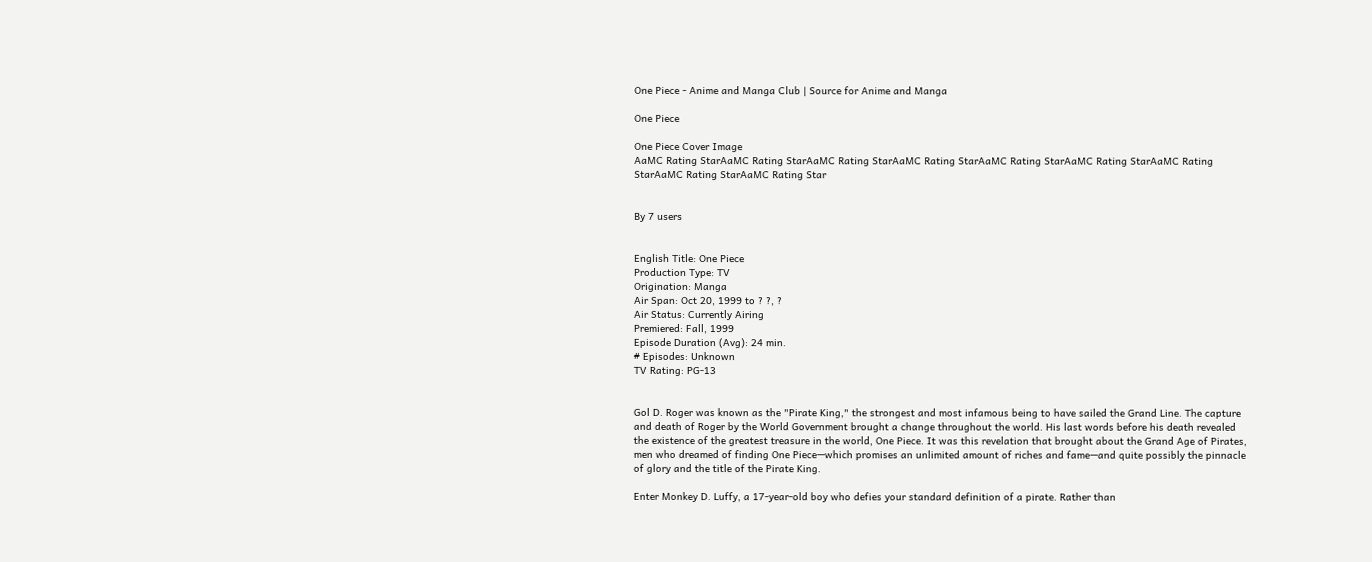One Piece - Anime and Manga Club | Source for Anime and Manga

One Piece

One Piece Cover Image
AaMC Rating StarAaMC Rating StarAaMC Rating StarAaMC Rating StarAaMC Rating StarAaMC Rating StarAaMC Rating StarAaMC Rating StarAaMC Rating Star


By 7 users


English Title: One Piece
Production Type: TV
Origination: Manga
Air Span: Oct 20, 1999 to ? ?, ?
Air Status: Currently Airing
Premiered: Fall, 1999
Episode Duration (Avg): 24 min.
# Episodes: Unknown
TV Rating: PG-13


Gol D. Roger was known as the "Pirate King," the strongest and most infamous being to have sailed the Grand Line. The capture and death of Roger by the World Government brought a change throughout the world. His last words before his death revealed the existence of the greatest treasure in the world, One Piece. It was this revelation that brought about the Grand Age of Pirates, men who dreamed of finding One Piece—which promises an unlimited amount of riches and fame—and quite possibly the pinnacle of glory and the title of the Pirate King.

Enter Monkey D. Luffy, a 17-year-old boy who defies your standard definition of a pirate. Rather than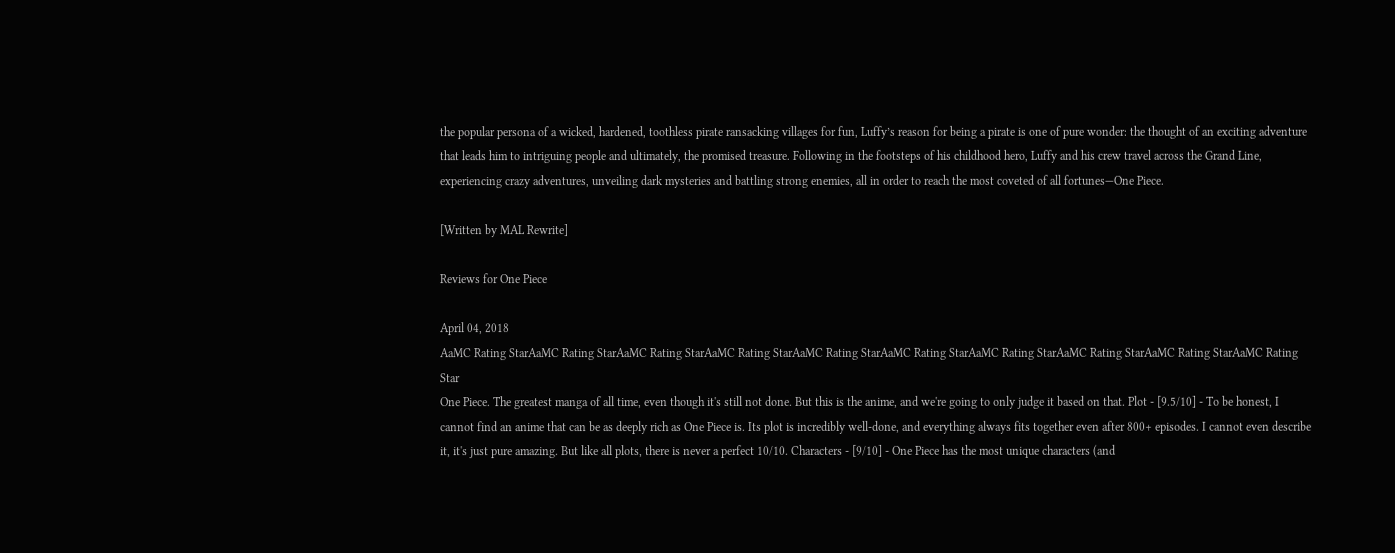the popular persona of a wicked, hardened, toothless pirate ransacking villages for fun, Luffy’s reason for being a pirate is one of pure wonder: the thought of an exciting adventure that leads him to intriguing people and ultimately, the promised treasure. Following in the footsteps of his childhood hero, Luffy and his crew travel across the Grand Line, experiencing crazy adventures, unveiling dark mysteries and battling strong enemies, all in order to reach the most coveted of all fortunes—One Piece.

[Written by MAL Rewrite]

Reviews for One Piece

April 04, 2018
AaMC Rating StarAaMC Rating StarAaMC Rating StarAaMC Rating StarAaMC Rating StarAaMC Rating StarAaMC Rating StarAaMC Rating StarAaMC Rating StarAaMC Rating Star
One Piece. The greatest manga of all time, even though it's still not done. But this is the anime, and we're going to only judge it based on that. Plot - [9.5/10] - To be honest, I cannot find an anime that can be as deeply rich as One Piece is. Its plot is incredibly well-done, and everything always fits together even after 800+ episodes. I cannot even describe it, it's just pure amazing. But like all plots, there is never a perfect 10/10. Characters - [9/10] - One Piece has the most unique characters (and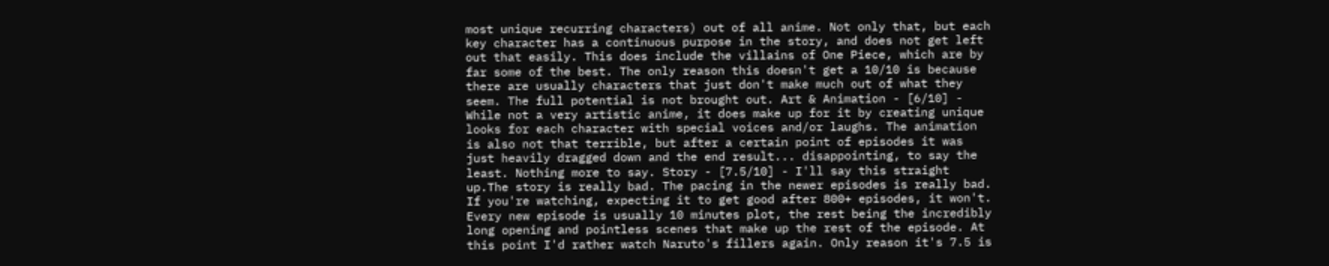most unique recurring characters) out of all anime. Not only that, but each key character has a continuous purpose in the story, and does not get left out that easily. This does include the villains of One Piece, which are by far some of the best. The only reason this doesn't get a 10/10 is because there are usually characters that just don't make much out of what they seem. The full potential is not brought out. Art & Animation - [6/10] - While not a very artistic anime, it does make up for it by creating unique looks for each character with special voices and/or laughs. The animation is also not that terrible, but after a certain point of episodes it was just heavily dragged down and the end result... disappointing, to say the least. Nothing more to say. Story - [7.5/10] - I'll say this straight up.The story is really bad. The pacing in the newer episodes is really bad. If you're watching, expecting it to get good after 800+ episodes, it won't. Every new episode is usually 10 minutes plot, the rest being the incredibly long opening and pointless scenes that make up the rest of the episode. At this point I'd rather watch Naruto's fillers again. Only reason it's 7.5 is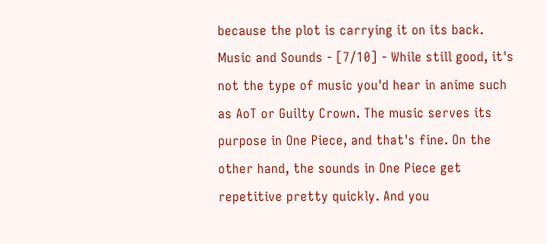because the plot is carrying it on its back. Music and Sounds - [7/10] - While still good, it's not the type of music you'd hear in anime such as AoT or Guilty Crown. The music serves its purpose in One Piece, and that's fine. On the other hand, the sounds in One Piece get repetitive pretty quickly. And you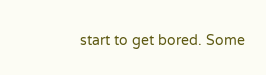start to get bored. Some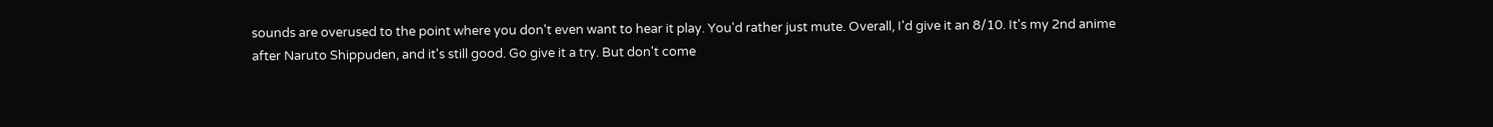sounds are overused to the point where you don't even want to hear it play. You'd rather just mute. Overall, I'd give it an 8/10. It's my 2nd anime after Naruto Shippuden, and it's still good. Go give it a try. But don't come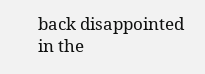back disappointed in the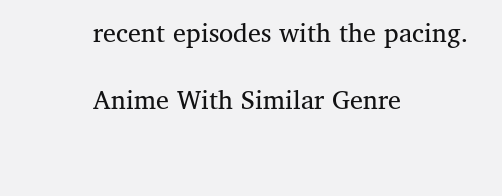recent episodes with the pacing.

Anime With Similar Genre